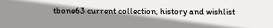tbone63 current collection, history and wishlist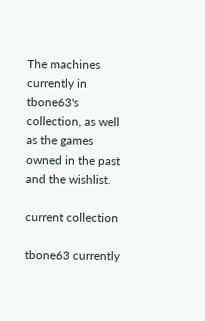The machines currently in tbone63's collection, as well as the games owned in the past and the wishlist.

current collection

tbone63 currently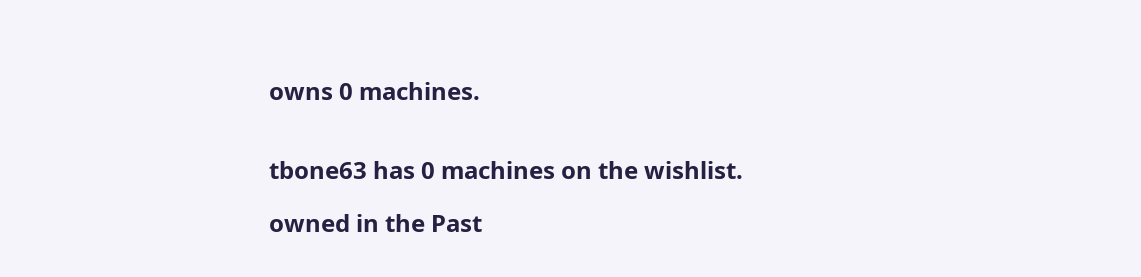owns 0 machines.


tbone63 has 0 machines on the wishlist.

owned in the Past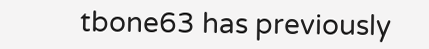tbone63 has previously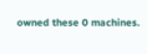owned these 0 machines.